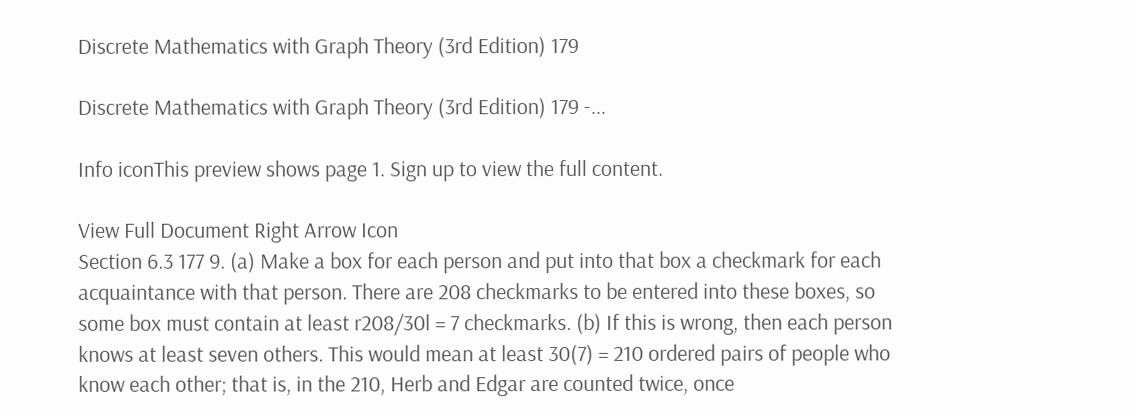Discrete Mathematics with Graph Theory (3rd Edition) 179

Discrete Mathematics with Graph Theory (3rd Edition) 179 -...

Info iconThis preview shows page 1. Sign up to view the full content.

View Full Document Right Arrow Icon
Section 6.3 177 9. (a) Make a box for each person and put into that box a checkmark for each acquaintance with that person. There are 208 checkmarks to be entered into these boxes, so some box must contain at least r208/30l = 7 checkmarks. (b) If this is wrong, then each person knows at least seven others. This would mean at least 30(7) = 210 ordered pairs of people who know each other; that is, in the 210, Herb and Edgar are counted twice, once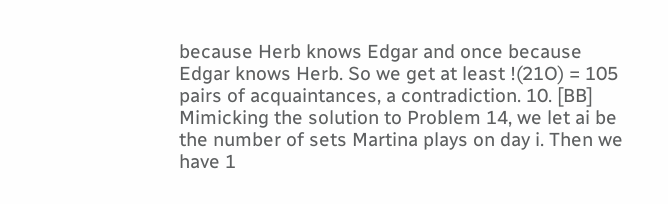because Herb knows Edgar and once because Edgar knows Herb. So we get at least !(21O) = 105 pairs of acquaintances, a contradiction. 10. [BB] Mimicking the solution to Problem 14, we let ai be the number of sets Martina plays on day i. Then we have 1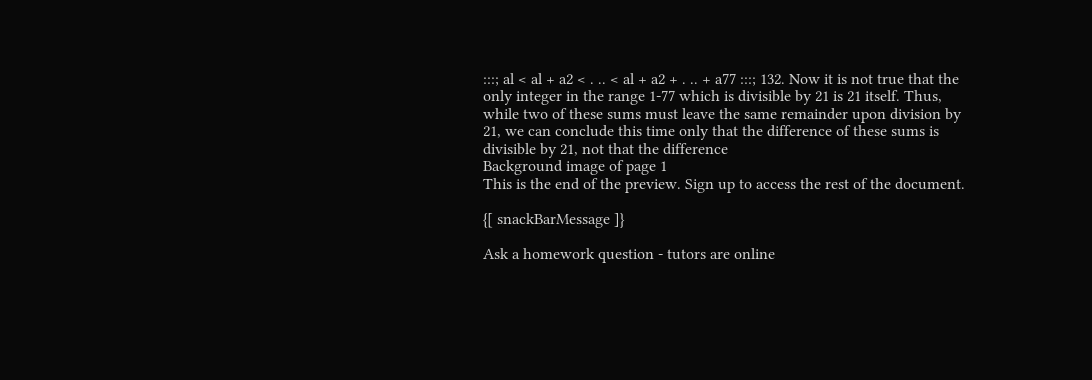:::; al < al + a2 < . .. < al + a2 + . .. + a77 :::; 132. Now it is not true that the only integer in the range 1-77 which is divisible by 21 is 21 itself. Thus, while two of these sums must leave the same remainder upon division by 21, we can conclude this time only that the difference of these sums is divisible by 21, not that the difference
Background image of page 1
This is the end of the preview. Sign up to access the rest of the document.

{[ snackBarMessage ]}

Ask a homework question - tutors are online